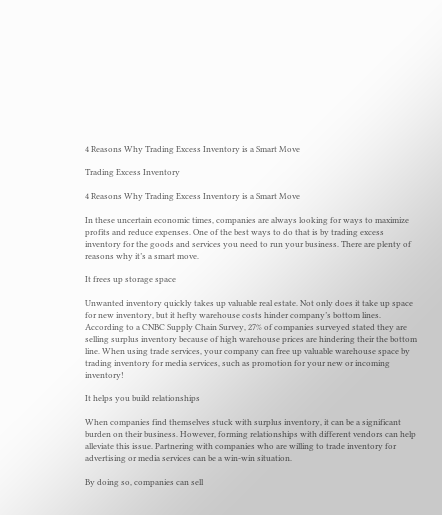4 Reasons Why Trading Excess Inventory is a Smart Move

Trading Excess Inventory

4 Reasons Why Trading Excess Inventory is a Smart Move

In these uncertain economic times, companies are always looking for ways to maximize profits and reduce expenses. One of the best ways to do that is by trading excess inventory for the goods and services you need to run your business. There are plenty of reasons why it’s a smart move.

It frees up storage space

Unwanted inventory quickly takes up valuable real estate. Not only does it take up space for new inventory, but it hefty warehouse costs hinder company’s bottom lines. According to a CNBC Supply Chain Survey, 27% of companies surveyed stated they are selling surplus inventory because of high warehouse prices are hindering their the bottom line. When using trade services, your company can free up valuable warehouse space by trading inventory for media services, such as promotion for your new or incoming inventory!

It helps you build relationships

When companies find themselves stuck with surplus inventory, it can be a significant burden on their business. However, forming relationships with different vendors can help alleviate this issue. Partnering with companies who are willing to trade inventory for advertising or media services can be a win-win situation.

By doing so, companies can sell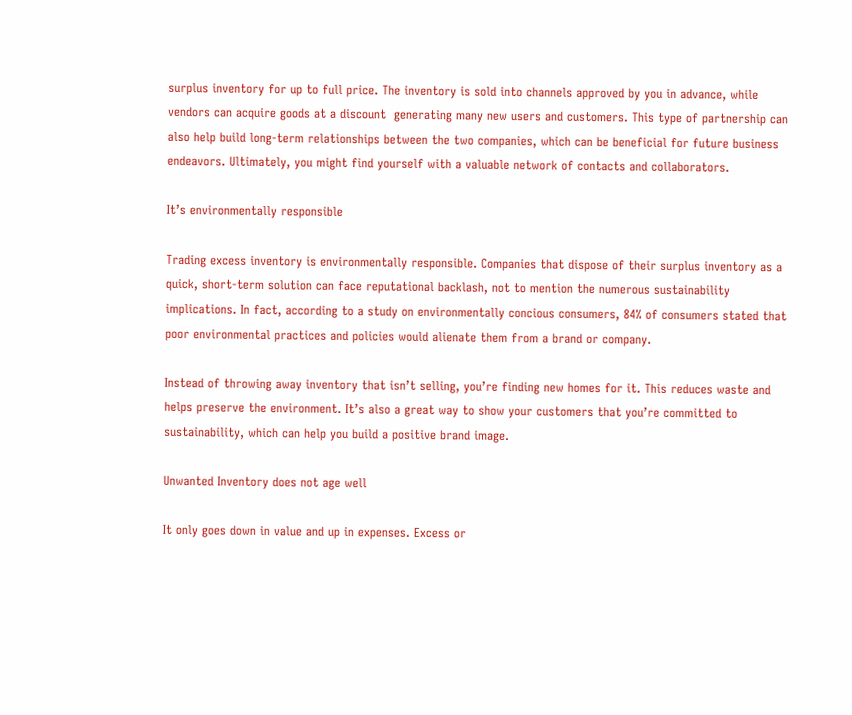surplus inventory for up to full price. The inventory is sold into channels approved by you in advance, while vendors can acquire goods at a discount  generating many new users and customers. This type of partnership can also help build long-term relationships between the two companies, which can be beneficial for future business endeavors. Ultimately, you might find yourself with a valuable network of contacts and collaborators.

It’s environmentally responsible

Trading excess inventory is environmentally responsible. Companies that dispose of their surplus inventory as a quick, short-term solution can face reputational backlash, not to mention the numerous sustainability implications. In fact, according to a study on environmentally concious consumers, 84% of consumers stated that poor environmental practices and policies would alienate them from a brand or company.

Instead of throwing away inventory that isn’t selling, you’re finding new homes for it. This reduces waste and helps preserve the environment. It’s also a great way to show your customers that you’re committed to sustainability, which can help you build a positive brand image.

Unwanted Inventory does not age well

It only goes down in value and up in expenses. Excess or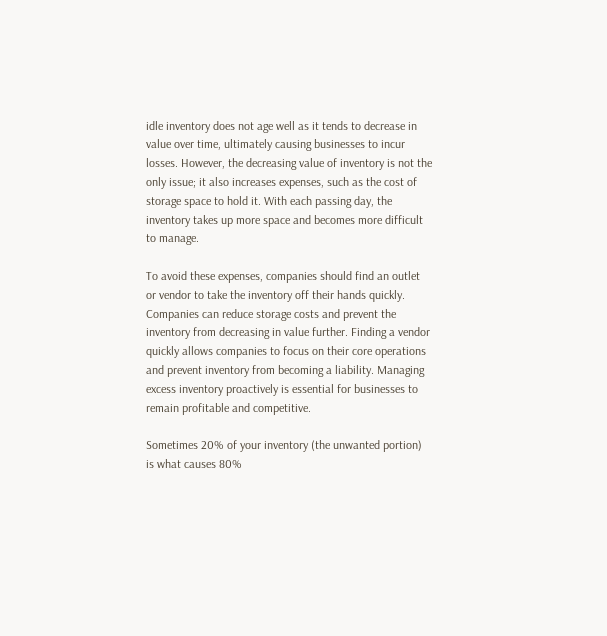idle inventory does not age well as it tends to decrease in value over time, ultimately causing businesses to incur losses. However, the decreasing value of inventory is not the only issue; it also increases expenses, such as the cost of storage space to hold it. With each passing day, the inventory takes up more space and becomes more difficult to manage.

To avoid these expenses, companies should find an outlet or vendor to take the inventory off their hands quickly. Companies can reduce storage costs and prevent the inventory from decreasing in value further. Finding a vendor quickly allows companies to focus on their core operations and prevent inventory from becoming a liability. Managing excess inventory proactively is essential for businesses to remain profitable and competitive.

Sometimes 20% of your inventory (the unwanted portion) is what causes 80%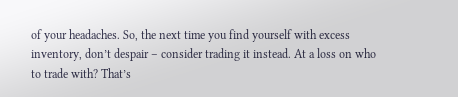of your headaches. So, the next time you find yourself with excess inventory, don’t despair – consider trading it instead. At a loss on who to trade with? That’s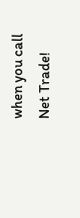when you call Net Trade!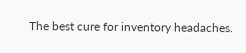The best cure for inventory headaches.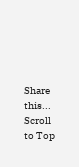Share this...
Scroll to Top